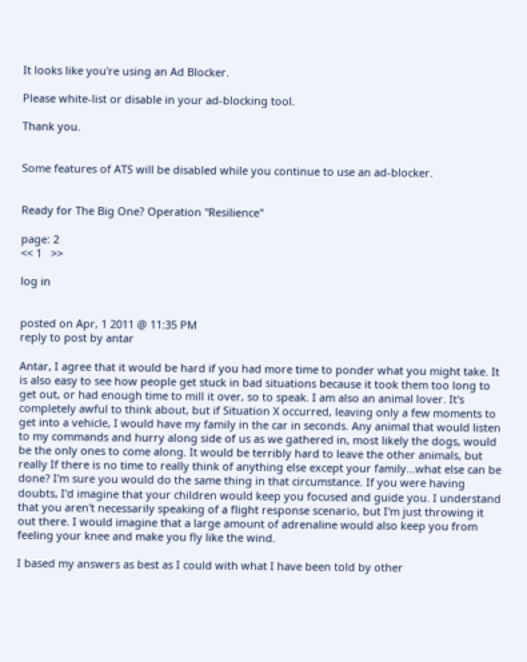It looks like you're using an Ad Blocker.

Please white-list or disable in your ad-blocking tool.

Thank you.


Some features of ATS will be disabled while you continue to use an ad-blocker.


Ready for The Big One? Operation "Resilience"

page: 2
<< 1   >>

log in


posted on Apr, 1 2011 @ 11:35 PM
reply to post by antar

Antar, I agree that it would be hard if you had more time to ponder what you might take. It is also easy to see how people get stuck in bad situations because it took them too long to get out, or had enough time to mill it over, so to speak. I am also an animal lover. It's completely awful to think about, but if Situation X occurred, leaving only a few moments to get into a vehicle, I would have my family in the car in seconds. Any animal that would listen to my commands and hurry along side of us as we gathered in, most likely the dogs, would be the only ones to come along. It would be terribly hard to leave the other animals, but really If there is no time to really think of anything else except your family...what else can be done? I'm sure you would do the same thing in that circumstance. If you were having doubts, I'd imagine that your children would keep you focused and guide you. I understand that you aren't necessarily speaking of a flight response scenario, but I'm just throwing it out there. I would imagine that a large amount of adrenaline would also keep you from feeling your knee and make you fly like the wind.

I based my answers as best as I could with what I have been told by other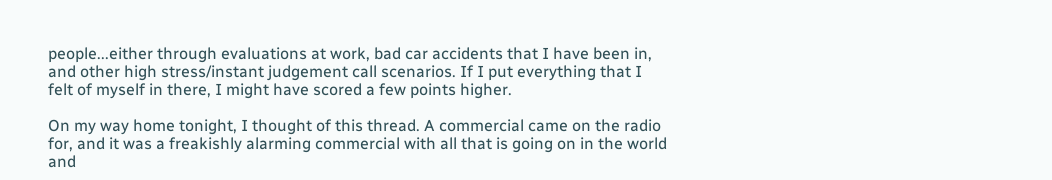people...either through evaluations at work, bad car accidents that I have been in, and other high stress/instant judgement call scenarios. If I put everything that I felt of myself in there, I might have scored a few points higher.

On my way home tonight, I thought of this thread. A commercial came on the radio for, and it was a freakishly alarming commercial with all that is going on in the world and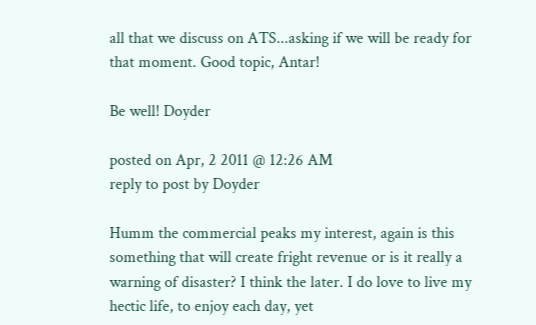all that we discuss on ATS...asking if we will be ready for that moment. Good topic, Antar!

Be well! Doyder

posted on Apr, 2 2011 @ 12:26 AM
reply to post by Doyder

Humm the commercial peaks my interest, again is this something that will create fright revenue or is it really a warning of disaster? I think the later. I do love to live my hectic life, to enjoy each day, yet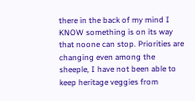there in the back of my mind I KNOW something is on its way that noone can stop. Priorities are changing even among the sheeple, I have not been able to keep heritage veggies from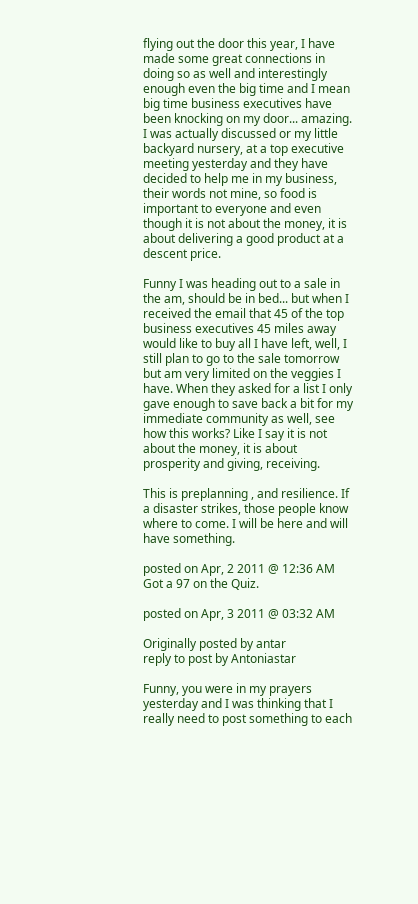flying out the door this year, I have made some great connections in doing so as well and interestingly enough even the big time and I mean big time business executives have been knocking on my door... amazing. I was actually discussed or my little backyard nursery, at a top executive meeting yesterday and they have decided to help me in my business, their words not mine, so food is important to everyone and even though it is not about the money, it is about delivering a good product at a descent price.

Funny I was heading out to a sale in the am, should be in bed... but when I received the email that 45 of the top business executives 45 miles away would like to buy all I have left, well, I still plan to go to the sale tomorrow but am very limited on the veggies I have. When they asked for a list I only gave enough to save back a bit for my immediate community as well, see how this works? Like I say it is not about the money, it is about prosperity and giving, receiving.

This is preplanning , and resilience. If a disaster strikes, those people know where to come. I will be here and will have something.

posted on Apr, 2 2011 @ 12:36 AM
Got a 97 on the Quiz.

posted on Apr, 3 2011 @ 03:32 AM

Originally posted by antar
reply to post by Antoniastar

Funny, you were in my prayers yesterday and I was thinking that I really need to post something to each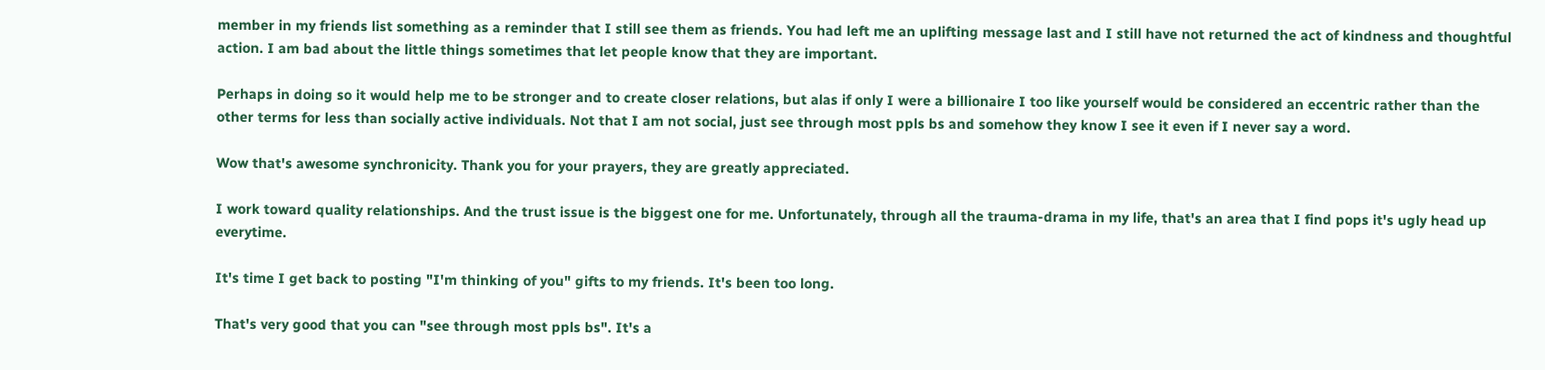member in my friends list something as a reminder that I still see them as friends. You had left me an uplifting message last and I still have not returned the act of kindness and thoughtful action. I am bad about the little things sometimes that let people know that they are important.

Perhaps in doing so it would help me to be stronger and to create closer relations, but alas if only I were a billionaire I too like yourself would be considered an eccentric rather than the other terms for less than socially active individuals. Not that I am not social, just see through most ppls bs and somehow they know I see it even if I never say a word.

Wow that's awesome synchronicity. Thank you for your prayers, they are greatly appreciated.

I work toward quality relationships. And the trust issue is the biggest one for me. Unfortunately, through all the trauma-drama in my life, that's an area that I find pops it's ugly head up everytime.

It's time I get back to posting "I'm thinking of you" gifts to my friends. It's been too long.

That's very good that you can "see through most ppls bs". It's a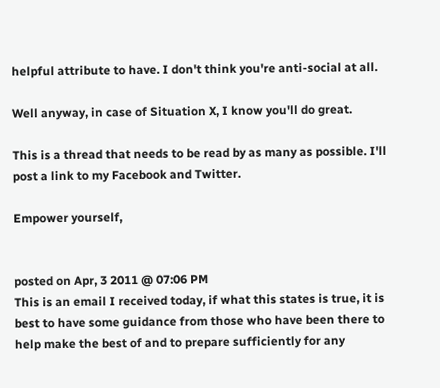helpful attribute to have. I don't think you're anti-social at all.

Well anyway, in case of Situation X, I know you'll do great.

This is a thread that needs to be read by as many as possible. I'll post a link to my Facebook and Twitter.

Empower yourself,


posted on Apr, 3 2011 @ 07:06 PM
This is an email I received today, if what this states is true, it is best to have some guidance from those who have been there to help make the best of and to prepare sufficiently for any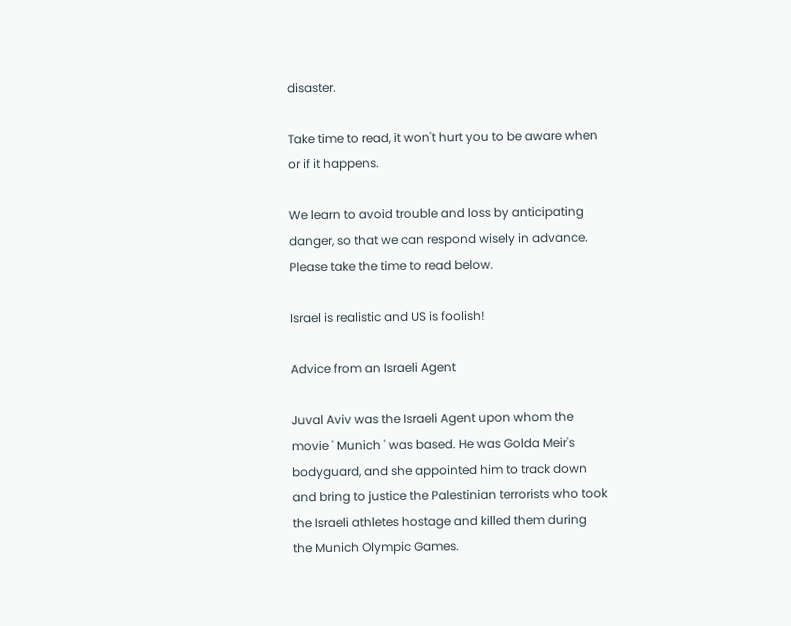disaster.

Take time to read, it won't hurt you to be aware when or if it happens.

We learn to avoid trouble and loss by anticipating danger, so that we can respond wisely in advance. Please take the time to read below.

Israel is realistic and US is foolish!

Advice from an Israeli Agent

Juval Aviv was the Israeli Agent upon whom the movie ' Munich ' was based. He was Golda Meir's bodyguard, and she appointed him to track down and bring to justice the Palestinian terrorists who took the Israeli athletes hostage and killed them during the Munich Olympic Games.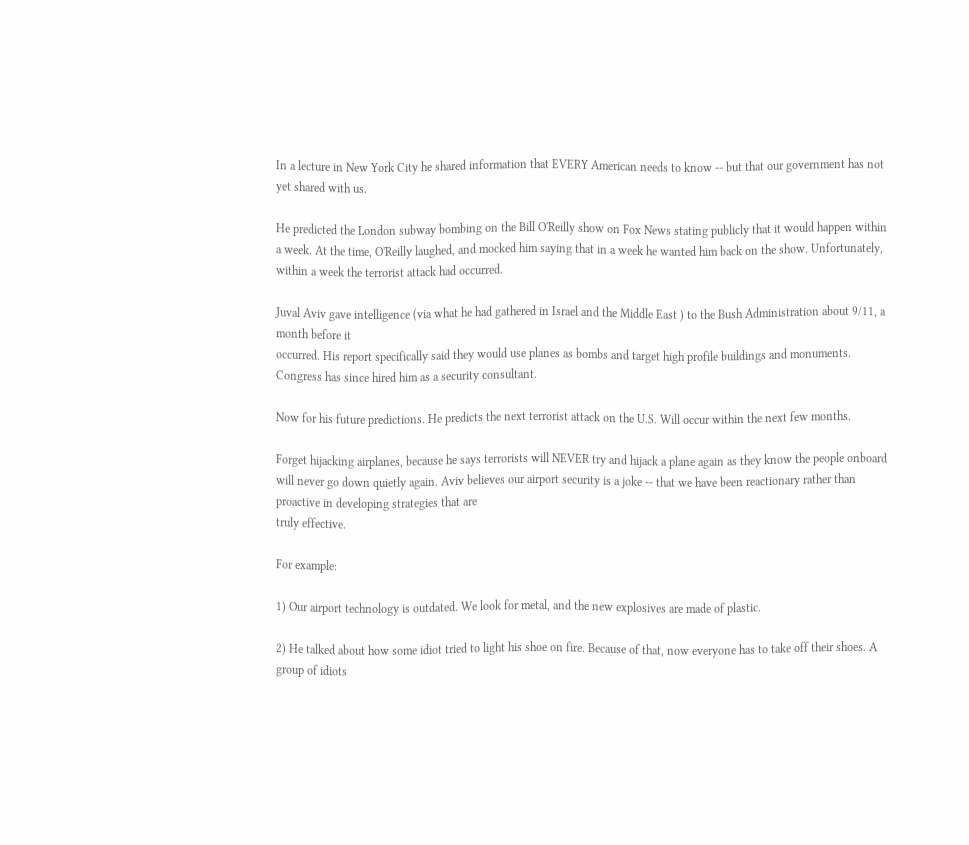In a lecture in New York City he shared information that EVERY American needs to know -- but that our government has not yet shared with us.

He predicted the London subway bombing on the Bill O'Reilly show on Fox News stating publicly that it would happen within a week. At the time, O'Reilly laughed, and mocked him saying that in a week he wanted him back on the show. Unfortunately, within a week the terrorist attack had occurred.

Juval Aviv gave intelligence (via what he had gathered in Israel and the Middle East ) to the Bush Administration about 9/11, a month before it
occurred. His report specifically said they would use planes as bombs and target high profile buildings and monuments. Congress has since hired him as a security consultant.

Now for his future predictions. He predicts the next terrorist attack on the U.S. Will occur within the next few months.

Forget hijacking airplanes, because he says terrorists will NEVER try and hijack a plane again as they know the people onboard will never go down quietly again. Aviv believes our airport security is a joke -- that we have been reactionary rather than proactive in developing strategies that are
truly effective.

For example:

1) Our airport technology is outdated. We look for metal, and the new explosives are made of plastic.

2) He talked about how some idiot tried to light his shoe on fire. Because of that, now everyone has to take off their shoes. A group of idiots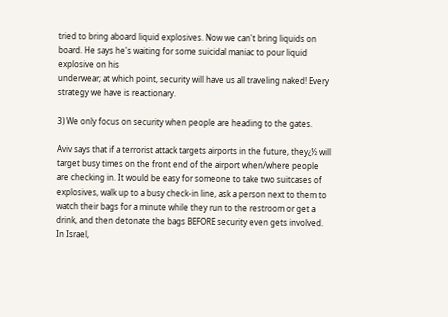tried to bring aboard liquid explosives. Now we can't bring liquids on board. He says he's waiting for some suicidal maniac to pour liquid explosive on his
underwear; at which point, security will have us all traveling naked! Every strategy we have is reactionary.

3) We only focus on security when people are heading to the gates.

Aviv says that if a terrorist attack targets airports in the future, they¿½ will target busy times on the front end of the airport when/where people are checking in. It would be easy for someone to take two suitcases of explosives, walk up to a busy check-in line, ask a person next to them to watch their bags for a minute while they run to the restroom or get a drink, and then detonate the bags BEFORE security even gets involved. In Israel,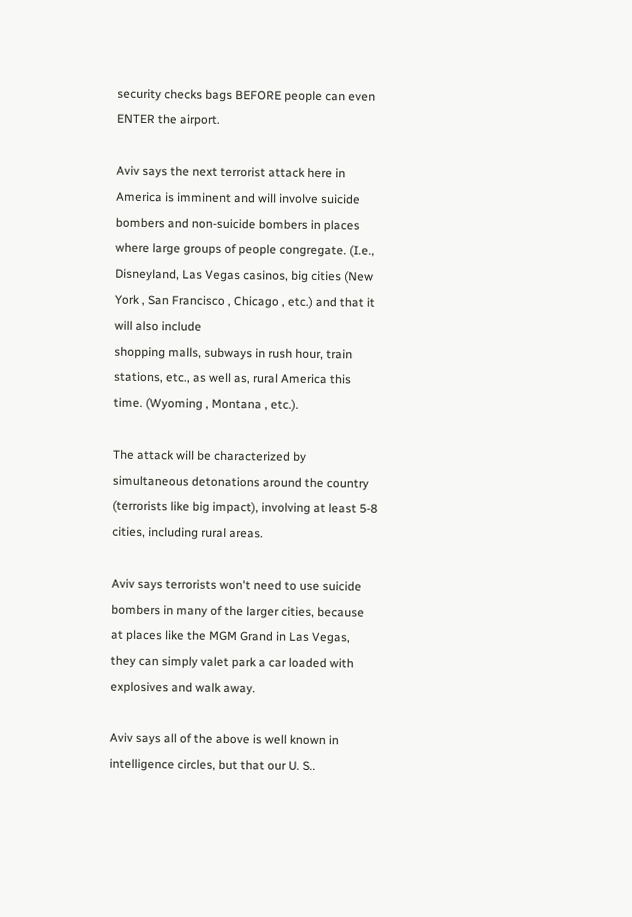security checks bags BEFORE people can even ENTER the airport.

Aviv says the next terrorist attack here in America is imminent and will involve suicide bombers and non-suicide bombers in places where large groups of people congregate. (I.e., Disneyland, Las Vegas casinos, big cities (New York , San Francisco , Chicago , etc.) and that it will also include
shopping malls, subways in rush hour, train stations, etc., as well as, rural America this time. (Wyoming , Montana , etc.).

The attack will be characterized by simultaneous detonations around the country (terrorists like big impact), involving at least 5-8 cities, including rural areas.

Aviv says terrorists won't need to use suicide bombers in many of the larger cities, because at places like the MGM Grand in Las Vegas, they can simply valet park a car loaded with explosives and walk away.

Aviv says all of the above is well known in intelligence circles, but that our U. S..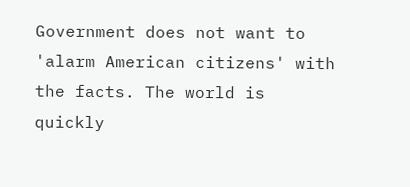Government does not want to 'alarm American citizens' with the facts. The world is quickly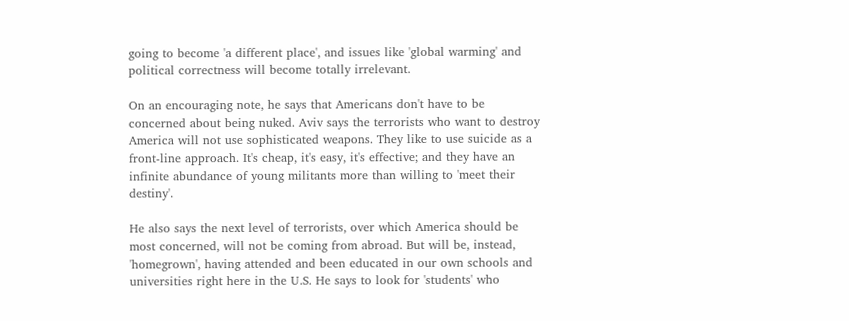going to become 'a different place', and issues like 'global warming' and political correctness will become totally irrelevant.

On an encouraging note, he says that Americans don't have to be concerned about being nuked. Aviv says the terrorists who want to destroy America will not use sophisticated weapons. They like to use suicide as a front-line approach. It's cheap, it's easy, it's effective; and they have an infinite abundance of young militants more than willing to 'meet their destiny'.

He also says the next level of terrorists, over which America should be most concerned, will not be coming from abroad. But will be, instead, 'homegrown', having attended and been educated in our own schools and universities right here in the U.S. He says to look for 'students' who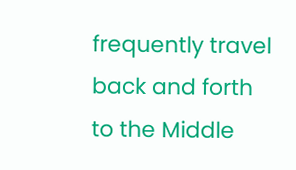frequently travel back and forth to the Middle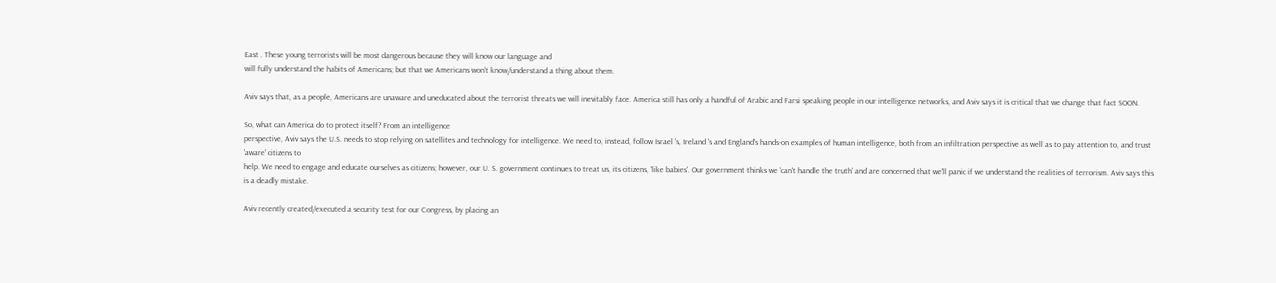East . These young terrorists will be most dangerous because they will know our language and
will fully understand the habits of Americans; but that we Americans won't know/understand a thing about them.

Aviv says that, as a people, Americans are unaware and uneducated about the terrorist threats we will inevitably face. America still has only a handful of Arabic and Farsi speaking people in our intelligence networks, and Aviv says it is critical that we change that fact SOON.

So, what can America do to protect itself? From an intelligence
perspective, Aviv says the U.S. needs to stop relying on satellites and technology for intelligence. We need to, instead, follow Israel 's, Ireland 's and England's hands-on examples of human intelligence, both from an infiltration perspective as well as to pay attention to, and trust 'aware' citizens to
help. We need to engage and educate ourselves as citizens; however, our U. S. government continues to treat us, its citizens, 'like babies'. Our government thinks we 'can't handle the truth' and are concerned that we'll panic if we understand the realities of terrorism. Aviv says this is a deadly mistake.

Aviv recently created/executed a security test for our Congress, by placing an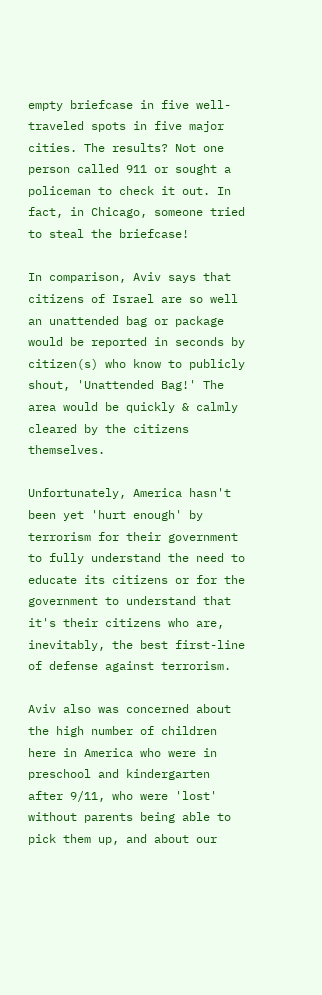empty briefcase in five well-traveled spots in five major cities. The results? Not one person called 911 or sought a policeman to check it out. In fact, in Chicago, someone tried to steal the briefcase!

In comparison, Aviv says that citizens of Israel are so well an unattended bag or package would be reported in seconds by citizen(s) who know to publicly shout, 'Unattended Bag!' The area would be quickly & calmly cleared by the citizens themselves.

Unfortunately, America hasn't been yet 'hurt enough' by terrorism for their government to fully understand the need to educate its citizens or for the government to understand that it's their citizens who are, inevitably, the best first-line of defense against terrorism.

Aviv also was concerned about the high number of children here in America who were in preschool and kindergarten after 9/11, who were 'lost' without parents being able to pick them up, and about our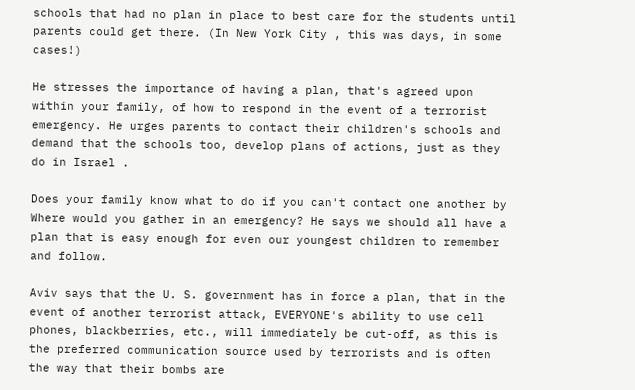schools that had no plan in place to best care for the students until parents could get there. (In New York City , this was days, in some cases!)

He stresses the importance of having a plan, that's agreed upon within your family, of how to respond in the event of a terrorist emergency. He urges parents to contact their children's schools and demand that the schools too, develop plans of actions, just as they do in Israel .

Does your family know what to do if you can't contact one another by Where would you gather in an emergency? He says we should all have a plan that is easy enough for even our youngest children to remember and follow.

Aviv says that the U. S. government has in force a plan, that in the event of another terrorist attack, EVERYONE's ability to use cell phones, blackberries, etc., will immediately be cut-off, as this is the preferred communication source used by terrorists and is often the way that their bombs are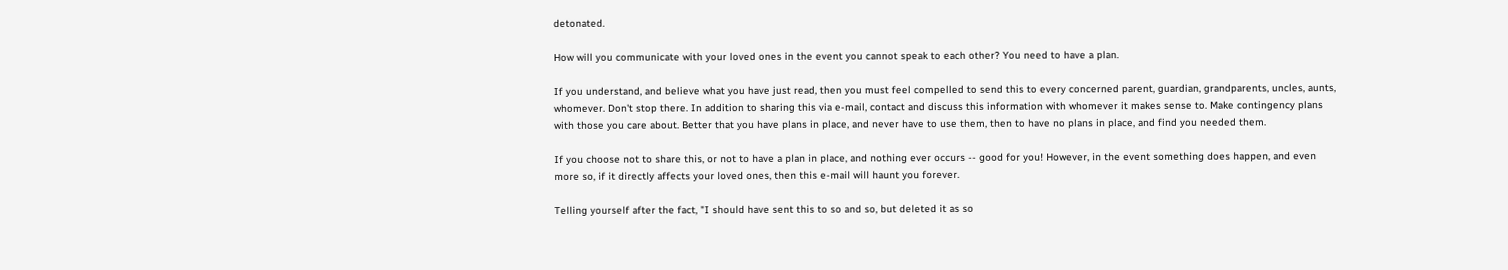detonated.

How will you communicate with your loved ones in the event you cannot speak to each other? You need to have a plan.

If you understand, and believe what you have just read, then you must feel compelled to send this to every concerned parent, guardian, grandparents, uncles, aunts, whomever. Don't stop there. In addition to sharing this via e-mail, contact and discuss this information with whomever it makes sense to. Make contingency plans with those you care about. Better that you have plans in place, and never have to use them, then to have no plans in place, and find you needed them.

If you choose not to share this, or not to have a plan in place, and nothing ever occurs -- good for you! However, in the event something does happen, and even more so, if it directly affects your loved ones, then this e-mail will haunt you forever.

Telling yourself after the fact, "I should have sent this to so and so, but deleted it as so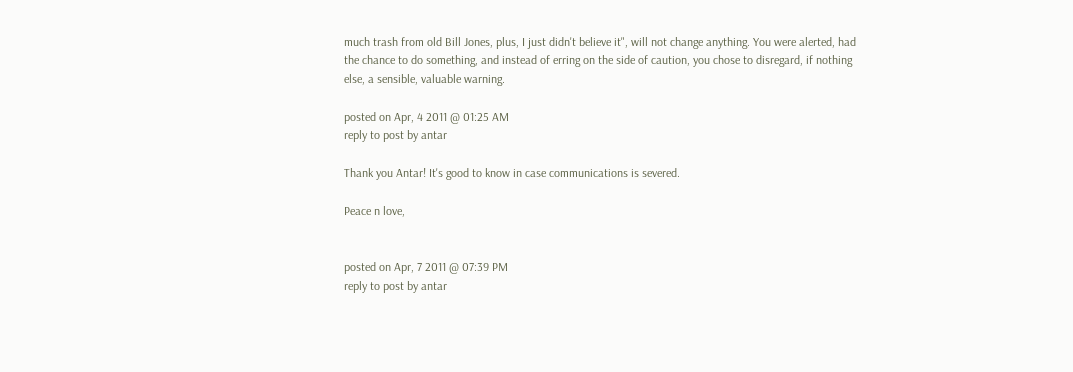much trash from old Bill Jones, plus, I just didn't believe it", will not change anything. You were alerted, had the chance to do something, and instead of erring on the side of caution, you chose to disregard, if nothing else, a sensible, valuable warning.

posted on Apr, 4 2011 @ 01:25 AM
reply to post by antar

Thank you Antar! It's good to know in case communications is severed.

Peace n love,


posted on Apr, 7 2011 @ 07:39 PM
reply to post by antar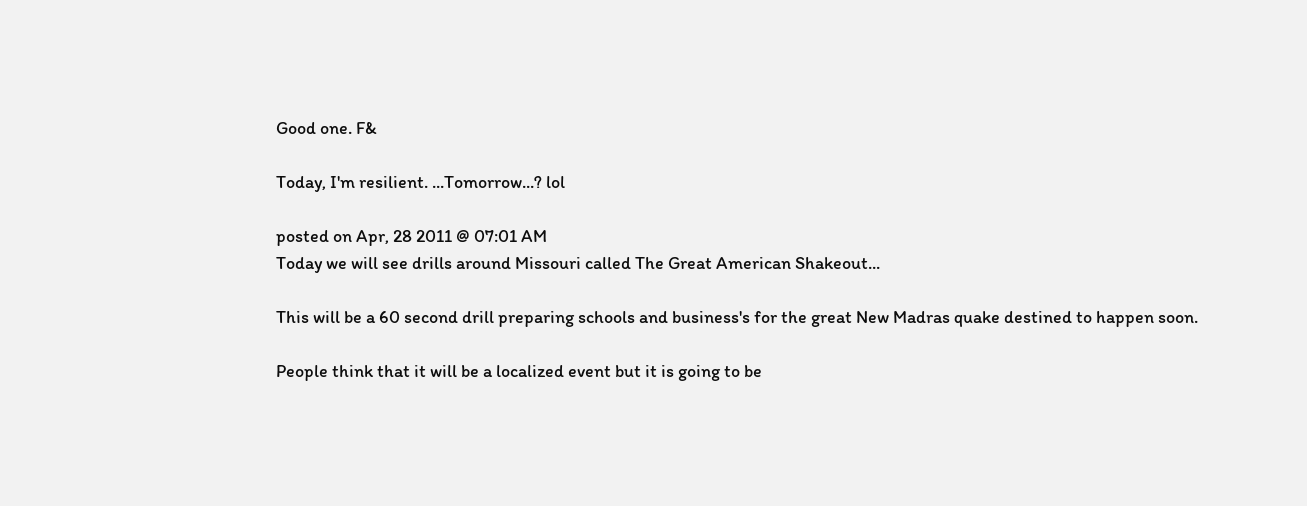Good one. F&

Today, I'm resilient. ...Tomorrow...? lol

posted on Apr, 28 2011 @ 07:01 AM
Today we will see drills around Missouri called The Great American Shakeout...

This will be a 60 second drill preparing schools and business's for the great New Madras quake destined to happen soon.

People think that it will be a localized event but it is going to be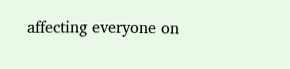affecting everyone on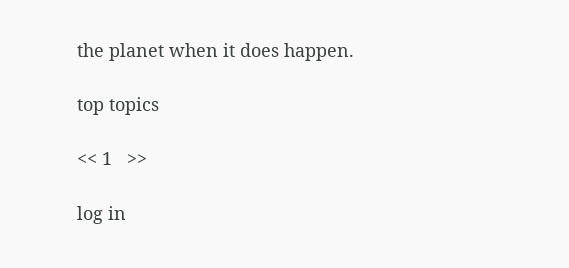the planet when it does happen.

top topics

<< 1   >>

log in